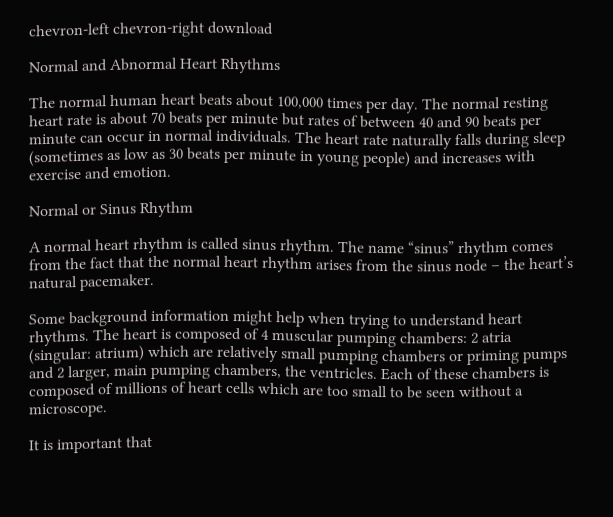chevron-left chevron-right download

Normal and Abnormal Heart Rhythms

The normal human heart beats about 100,000 times per day. The normal resting heart rate is about 70 beats per minute but rates of between 40 and 90 beats per minute can occur in normal individuals. The heart rate naturally falls during sleep (sometimes as low as 30 beats per minute in young people) and increases with exercise and emotion.

Normal or Sinus Rhythm

A normal heart rhythm is called sinus rhythm. The name “sinus” rhythm comes from the fact that the normal heart rhythm arises from the sinus node – the heart’s natural pacemaker.

Some background information might help when trying to understand heart rhythms. The heart is composed of 4 muscular pumping chambers: 2 atria (singular: atrium) which are relatively small pumping chambers or priming pumps and 2 larger, main pumping chambers, the ventricles. Each of these chambers is composed of millions of heart cells which are too small to be seen without a microscope.

It is important that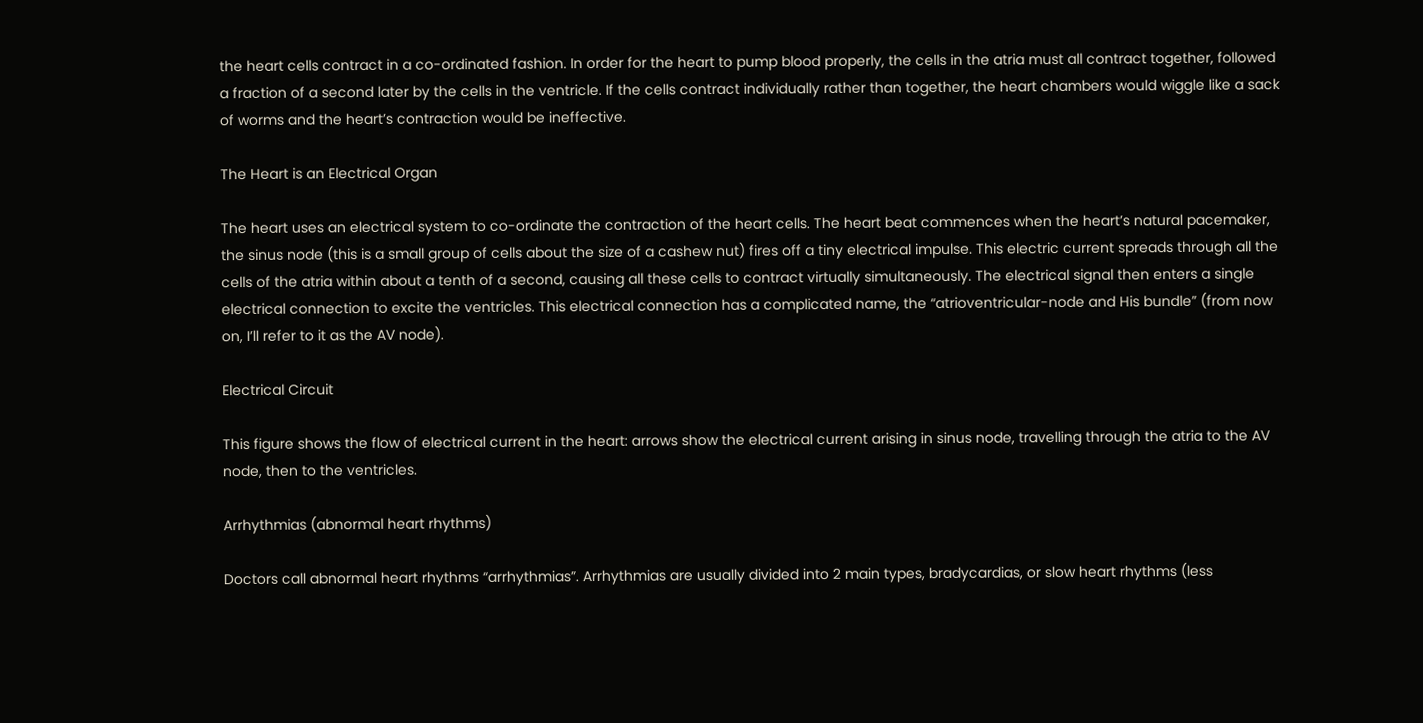the heart cells contract in a co-ordinated fashion. In order for the heart to pump blood properly, the cells in the atria must all contract together, followed a fraction of a second later by the cells in the ventricle. If the cells contract individually rather than together, the heart chambers would wiggle like a sack of worms and the heart’s contraction would be ineffective.

The Heart is an Electrical Organ

The heart uses an electrical system to co-ordinate the contraction of the heart cells. The heart beat commences when the heart’s natural pacemaker, the sinus node (this is a small group of cells about the size of a cashew nut) fires off a tiny electrical impulse. This electric current spreads through all the cells of the atria within about a tenth of a second, causing all these cells to contract virtually simultaneously. The electrical signal then enters a single electrical connection to excite the ventricles. This electrical connection has a complicated name, the “atrioventricular-node and His bundle” (from now on, I’ll refer to it as the AV node).

Electrical Circuit

This figure shows the flow of electrical current in the heart: arrows show the electrical current arising in sinus node, travelling through the atria to the AV node, then to the ventricles.

Arrhythmias (abnormal heart rhythms)

Doctors call abnormal heart rhythms “arrhythmias”. Arrhythmias are usually divided into 2 main types, bradycardias, or slow heart rhythms (less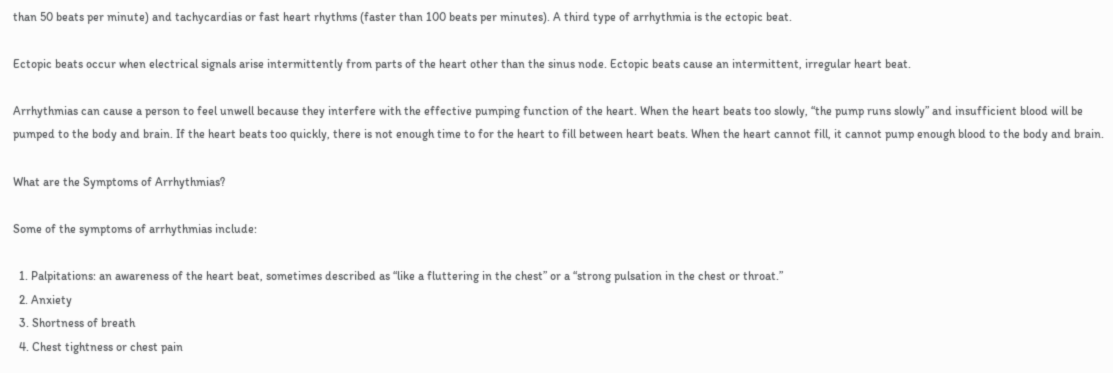than 50 beats per minute) and tachycardias or fast heart rhythms (faster than 100 beats per minutes). A third type of arrhythmia is the ectopic beat.

Ectopic beats occur when electrical signals arise intermittently from parts of the heart other than the sinus node. Ectopic beats cause an intermittent, irregular heart beat.

Arrhythmias can cause a person to feel unwell because they interfere with the effective pumping function of the heart. When the heart beats too slowly, “the pump runs slowly” and insufficient blood will be pumped to the body and brain. If the heart beats too quickly, there is not enough time to for the heart to fill between heart beats. When the heart cannot fill, it cannot pump enough blood to the body and brain.

What are the Symptoms of Arrhythmias?

Some of the symptoms of arrhythmias include:

  1. Palpitations: an awareness of the heart beat, sometimes described as “like a fluttering in the chest” or a “strong pulsation in the chest or throat.”
  2. Anxiety
  3. Shortness of breath
  4. Chest tightness or chest pain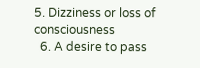5. Dizziness or loss of consciousness
  6. A desire to pass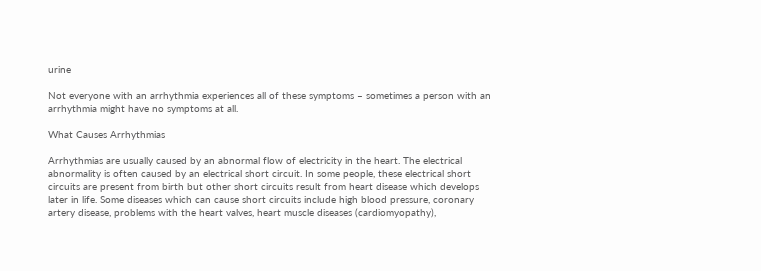urine

Not everyone with an arrhythmia experiences all of these symptoms – sometimes a person with an arrhythmia might have no symptoms at all.

What Causes Arrhythmias

Arrhythmias are usually caused by an abnormal flow of electricity in the heart. The electrical abnormality is often caused by an electrical short circuit. In some people, these electrical short circuits are present from birth but other short circuits result from heart disease which develops later in life. Some diseases which can cause short circuits include high blood pressure, coronary artery disease, problems with the heart valves, heart muscle diseases (cardiomyopathy),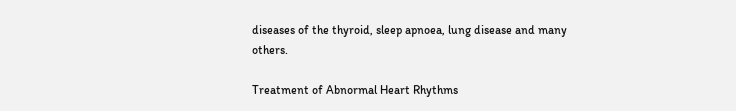diseases of the thyroid, sleep apnoea, lung disease and many others.

Treatment of Abnormal Heart Rhythms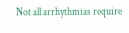Not all arrhythmias require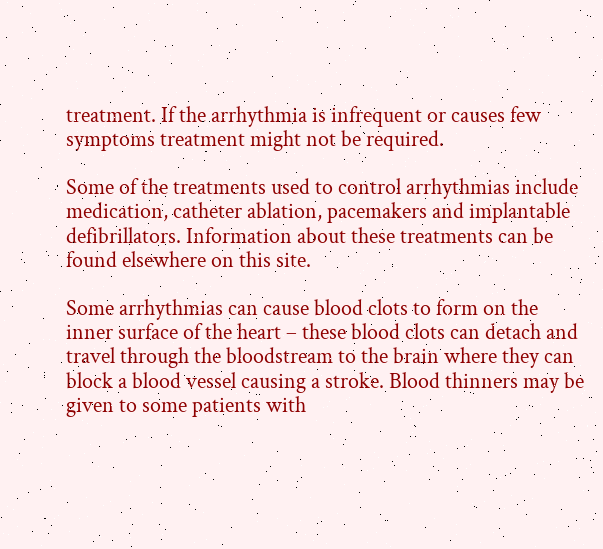treatment. If the arrhythmia is infrequent or causes few symptoms treatment might not be required.

Some of the treatments used to control arrhythmias include medication, catheter ablation, pacemakers and implantable defibrillators. Information about these treatments can be found elsewhere on this site.

Some arrhythmias can cause blood clots to form on the inner surface of the heart – these blood clots can detach and travel through the bloodstream to the brain where they can block a blood vessel causing a stroke. Blood thinners may be given to some patients with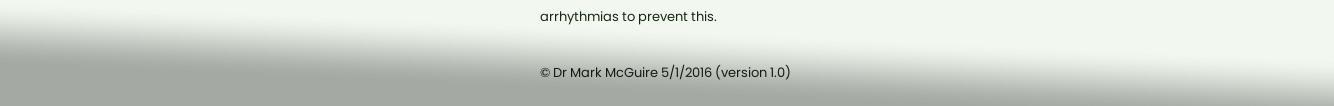arrhythmias to prevent this.

© Dr Mark McGuire 5/1/2016 (version 1.0)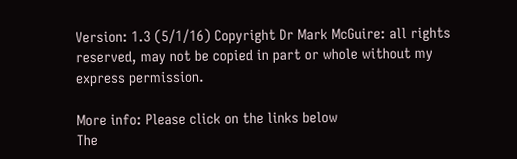Version: 1.3 (5/1/16) Copyright Dr Mark McGuire: all rights reserved, may not be copied in part or whole without my express permission.

More info: Please click on the links below
The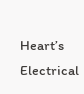Heart’s Electrical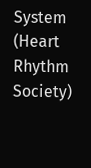System (Heart Rhythm Society)